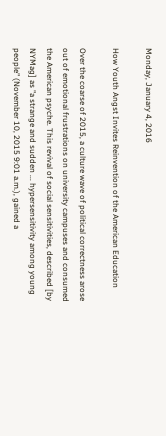Monday, January 4, 2016

How Youth Angst Invites Reinvention of the American Education

Over the coarse of 2015, a culture wave of political correctness arose out of emotional frustrations on university campuses and consumed the American psyche. This revival of social sensitivities, described [by NYMag] as "a strange and sudden ... hypersensitivity among young people" (November 10, 2015 9:01 a.m.), gained a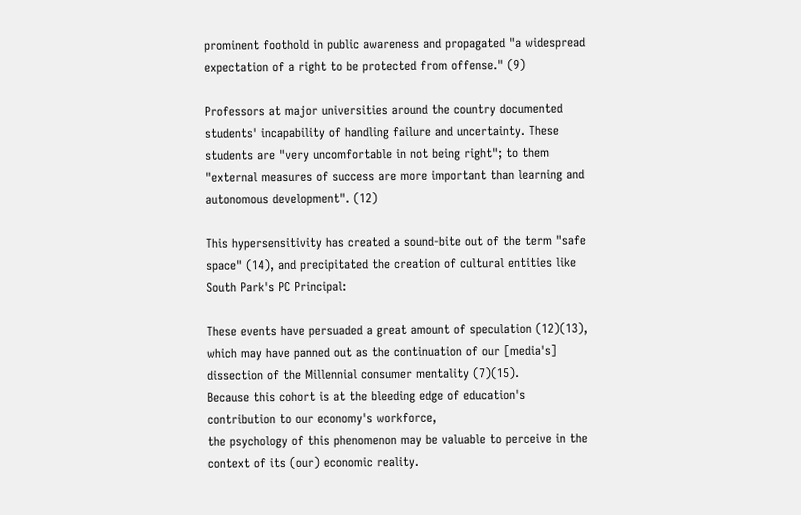prominent foothold in public awareness and propagated "a widespread expectation of a right to be protected from offense." (9)

Professors at major universities around the country documented students' incapability of handling failure and uncertainty. These students are "very uncomfortable in not being right"; to them "external measures of success are more important than learning and autonomous development". (12)

This hypersensitivity has created a sound-bite out of the term "safe space" (14), and precipitated the creation of cultural entities like South Park's PC Principal:

These events have persuaded a great amount of speculation (12)(13), which may have panned out as the continuation of our [media's] dissection of the Millennial consumer mentality (7)(15).
Because this cohort is at the bleeding edge of education's contribution to our economy's workforce,
the psychology of this phenomenon may be valuable to perceive in the context of its (our) economic reality.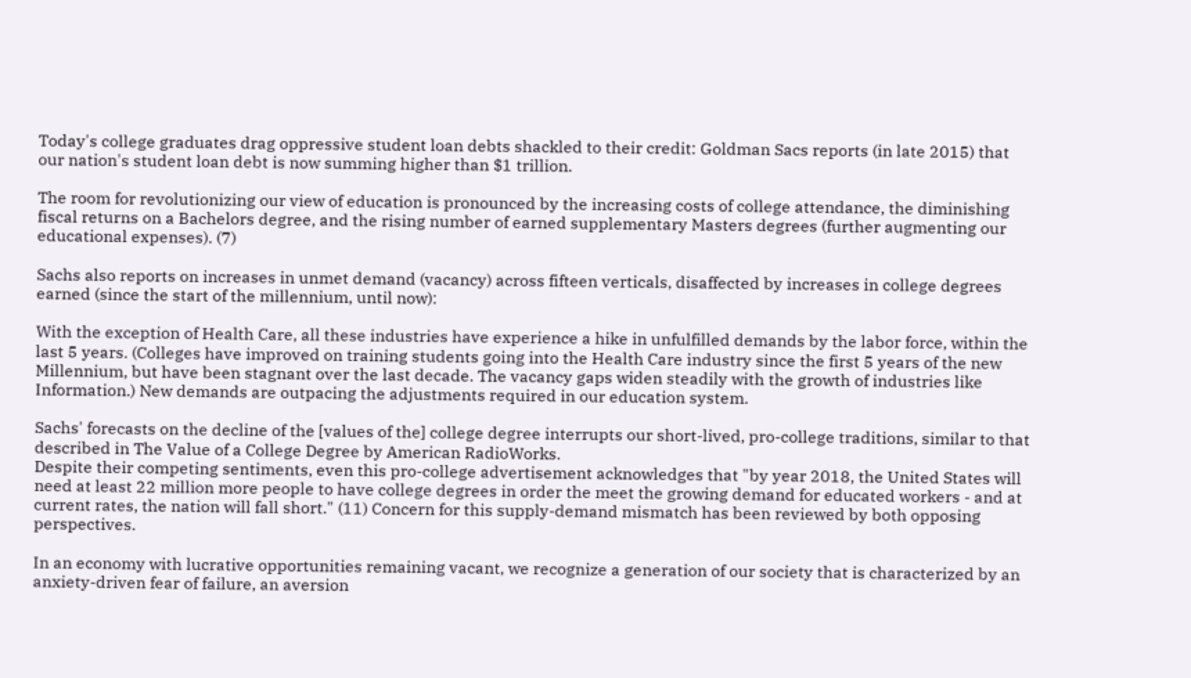Today's college graduates drag oppressive student loan debts shackled to their credit: Goldman Sacs reports (in late 2015) that our nation's student loan debt is now summing higher than $1 trillion.

The room for revolutionizing our view of education is pronounced by the increasing costs of college attendance, the diminishing fiscal returns on a Bachelors degree, and the rising number of earned supplementary Masters degrees (further augmenting our educational expenses). (7)

Sachs also reports on increases in unmet demand (vacancy) across fifteen verticals, disaffected by increases in college degrees earned (since the start of the millennium, until now):

With the exception of Health Care, all these industries have experience a hike in unfulfilled demands by the labor force, within the last 5 years. (Colleges have improved on training students going into the Health Care industry since the first 5 years of the new Millennium, but have been stagnant over the last decade. The vacancy gaps widen steadily with the growth of industries like Information.) New demands are outpacing the adjustments required in our education system.

Sachs' forecasts on the decline of the [values of the] college degree interrupts our short-lived, pro-college traditions, similar to that described in The Value of a College Degree by American RadioWorks.
Despite their competing sentiments, even this pro-college advertisement acknowledges that "by year 2018, the United States will need at least 22 million more people to have college degrees in order the meet the growing demand for educated workers - and at current rates, the nation will fall short." (11) Concern for this supply-demand mismatch has been reviewed by both opposing perspectives.

In an economy with lucrative opportunities remaining vacant, we recognize a generation of our society that is characterized by an anxiety-driven fear of failure, an aversion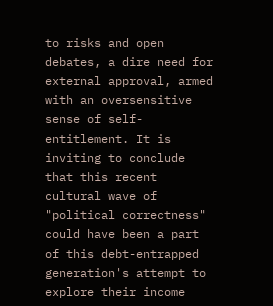to risks and open debates, a dire need for external approval, armed with an oversensitive sense of self-entitlement. It is inviting to conclude that this recent cultural wave of "political correctness" could have been a part of this debt-entrapped generation's attempt to explore their income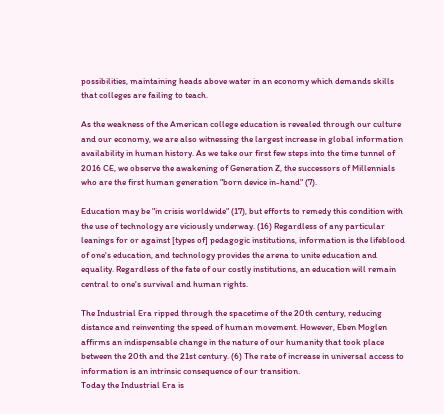possibilities, maintaining heads above water in an economy which demands skills that colleges are failing to teach.

As the weakness of the American college education is revealed through our culture and our economy, we are also witnessing the largest increase in global information availability in human history. As we take our first few steps into the time tunnel of 2016 CE, we observe the awakening of Generation Z, the successors of Millennials who are the first human generation "born device in-hand" (7).

Education may be "in crisis worldwide" (17), but efforts to remedy this condition with the use of technology are viciously underway. (16) Regardless of any particular leanings for or against [types of] pedagogic institutions, information is the lifeblood of one's education, and technology provides the arena to unite education and equality. Regardless of the fate of our costly institutions, an education will remain central to one's survival and human rights.

The Industrial Era ripped through the spacetime of the 20th century, reducing distance and reinventing the speed of human movement. However, Eben Moglen affirms an indispensable change in the nature of our humanity that took place between the 20th and the 21st century. (6) The rate of increase in universal access to information is an intrinsic consequence of our transition.
Today the Industrial Era is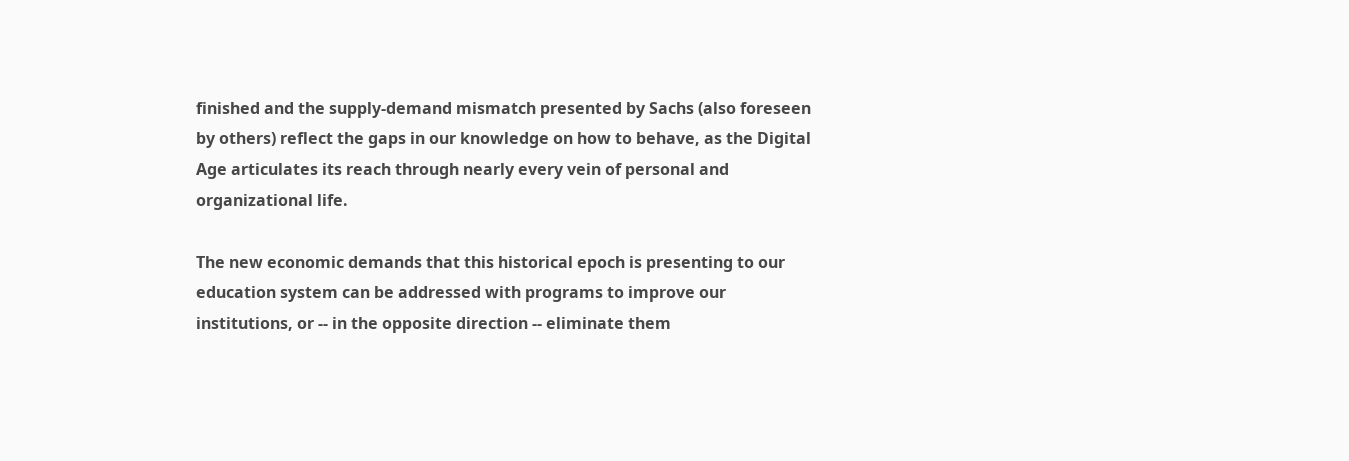finished and the supply-demand mismatch presented by Sachs (also foreseen by others) reflect the gaps in our knowledge on how to behave, as the Digital Age articulates its reach through nearly every vein of personal and organizational life.

The new economic demands that this historical epoch is presenting to our education system can be addressed with programs to improve our institutions, or -- in the opposite direction -- eliminate them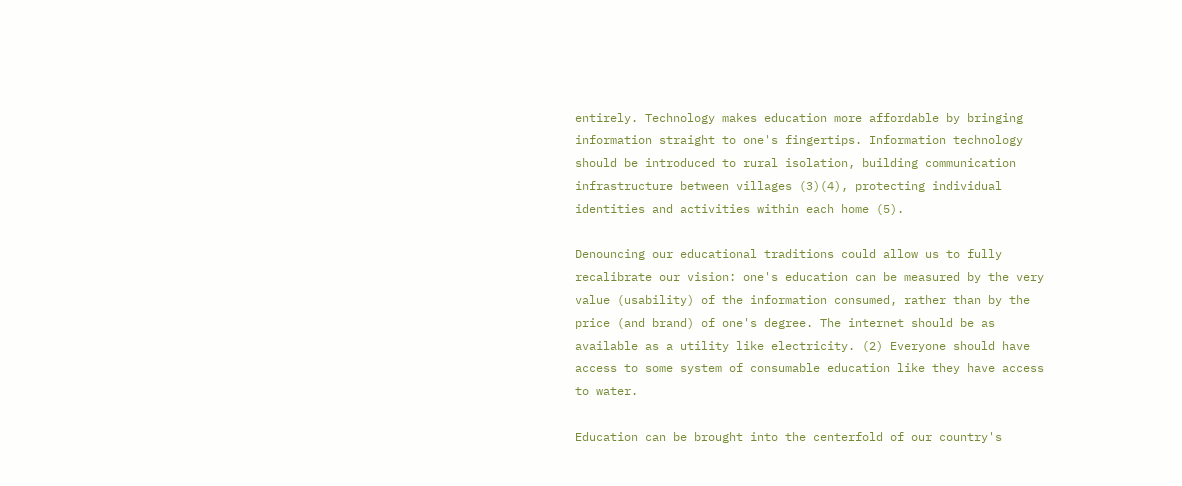entirely. Technology makes education more affordable by bringing information straight to one's fingertips. Information technology should be introduced to rural isolation, building communication infrastructure between villages (3)(4), protecting individual identities and activities within each home (5).

Denouncing our educational traditions could allow us to fully recalibrate our vision: one's education can be measured by the very value (usability) of the information consumed, rather than by the price (and brand) of one's degree. The internet should be as available as a utility like electricity. (2) Everyone should have access to some system of consumable education like they have access to water.

Education can be brought into the centerfold of our country's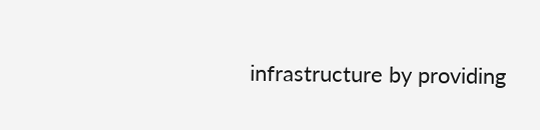infrastructure by providing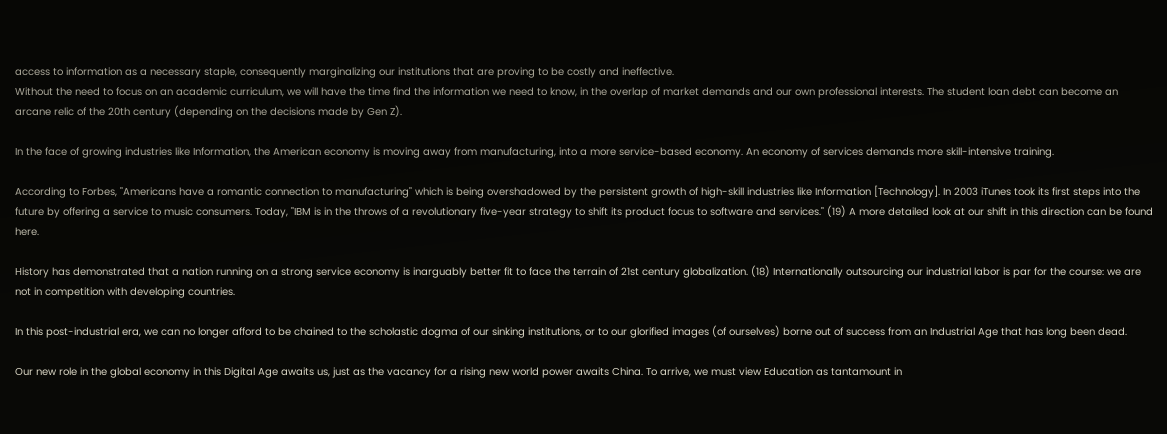access to information as a necessary staple, consequently marginalizing our institutions that are proving to be costly and ineffective.
Without the need to focus on an academic curriculum, we will have the time find the information we need to know, in the overlap of market demands and our own professional interests. The student loan debt can become an arcane relic of the 20th century (depending on the decisions made by Gen Z).

In the face of growing industries like Information, the American economy is moving away from manufacturing, into a more service-based economy. An economy of services demands more skill-intensive training.

According to Forbes, "Americans have a romantic connection to manufacturing" which is being overshadowed by the persistent growth of high-skill industries like Information [Technology]. In 2003 iTunes took its first steps into the future by offering a service to music consumers. Today, "IBM is in the throws of a revolutionary five-year strategy to shift its product focus to software and services." (19) A more detailed look at our shift in this direction can be found here.

History has demonstrated that a nation running on a strong service economy is inarguably better fit to face the terrain of 21st century globalization. (18) Internationally outsourcing our industrial labor is par for the course: we are not in competition with developing countries.

In this post-industrial era, we can no longer afford to be chained to the scholastic dogma of our sinking institutions, or to our glorified images (of ourselves) borne out of success from an Industrial Age that has long been dead.

Our new role in the global economy in this Digital Age awaits us, just as the vacancy for a rising new world power awaits China. To arrive, we must view Education as tantamount in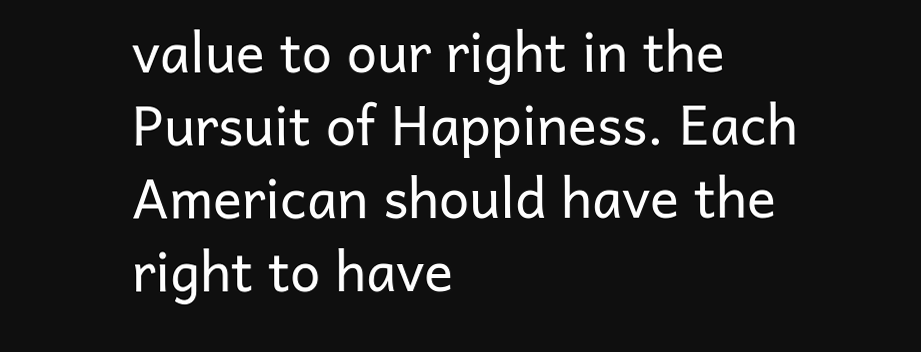value to our right in the Pursuit of Happiness. Each American should have the right to have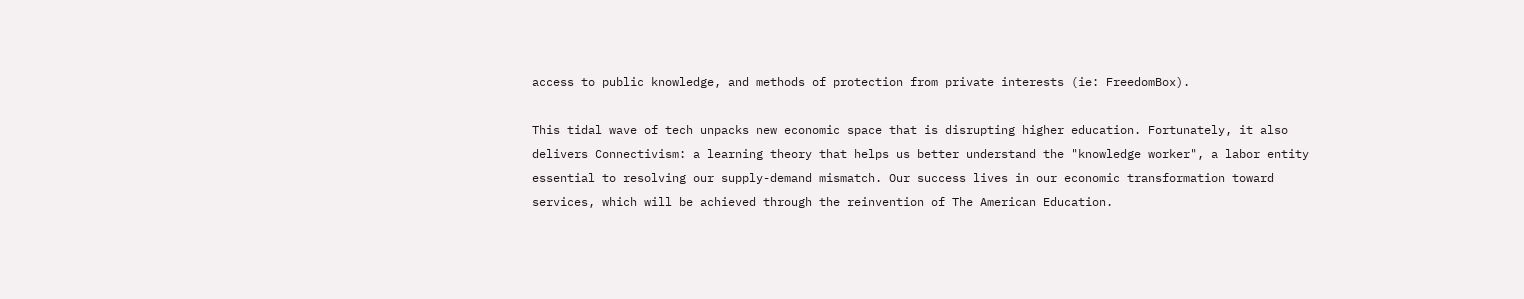access to public knowledge, and methods of protection from private interests (ie: FreedomBox).

This tidal wave of tech unpacks new economic space that is disrupting higher education. Fortunately, it also delivers Connectivism: a learning theory that helps us better understand the "knowledge worker", a labor entity essential to resolving our supply-demand mismatch. Our success lives in our economic transformation toward services, which will be achieved through the reinvention of The American Education.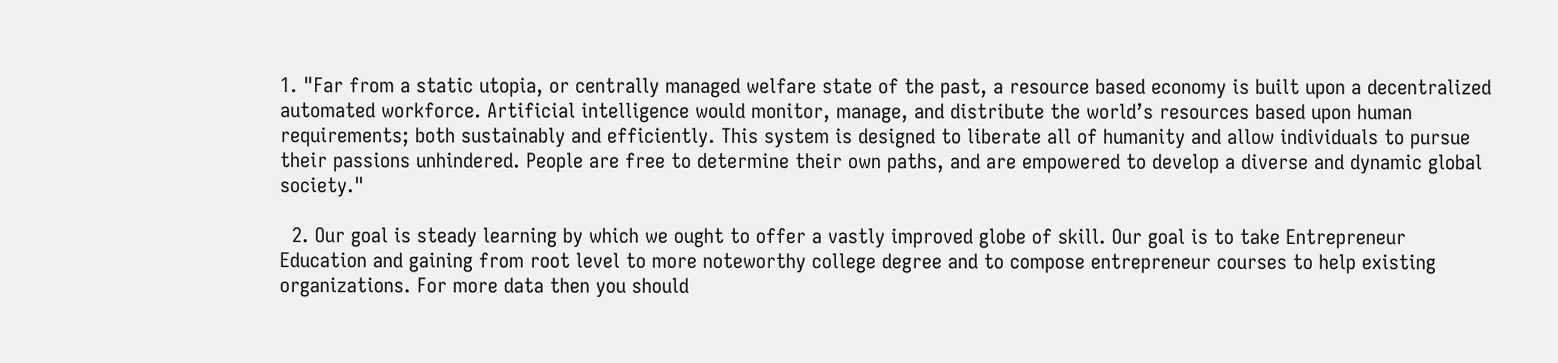1. "Far from a static utopia, or centrally managed welfare state of the past, a resource based economy is built upon a decentralized automated workforce. Artificial intelligence would monitor, manage, and distribute the world’s resources based upon human requirements; both sustainably and efficiently. This system is designed to liberate all of humanity and allow individuals to pursue their passions unhindered. People are free to determine their own paths, and are empowered to develop a diverse and dynamic global society."

  2. Our goal is steady learning by which we ought to offer a vastly improved globe of skill. Our goal is to take Entrepreneur Education and gaining from root level to more noteworthy college degree and to compose entrepreneur courses to help existing organizations. For more data then you should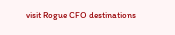visit Rogue CFO destinations